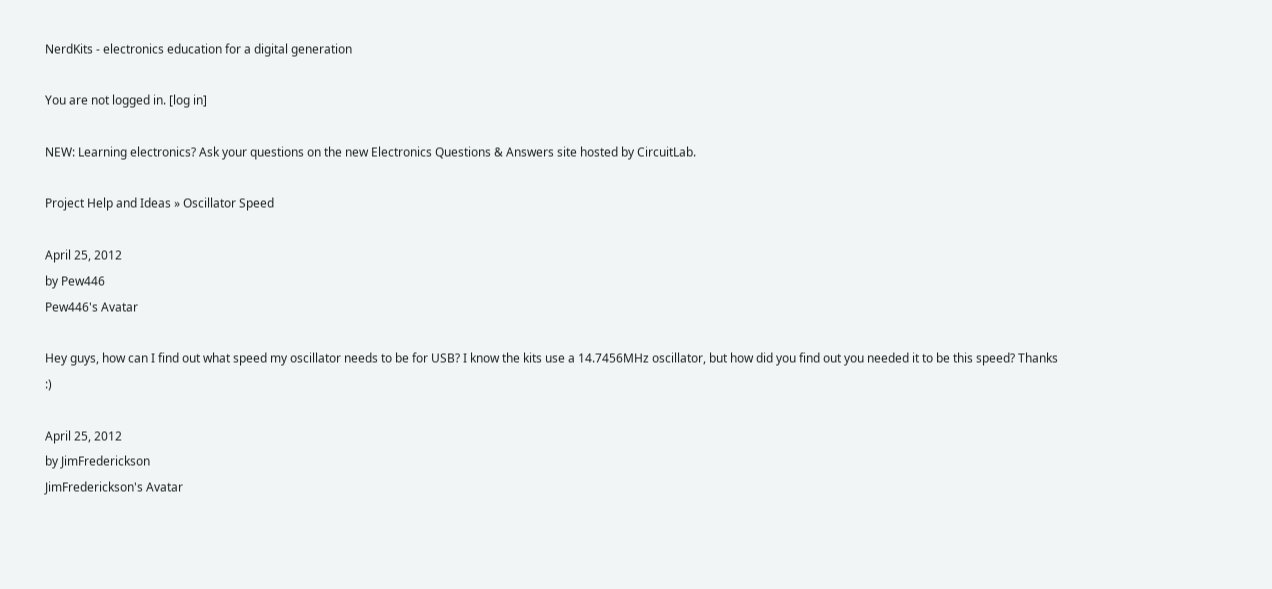NerdKits - electronics education for a digital generation

You are not logged in. [log in]

NEW: Learning electronics? Ask your questions on the new Electronics Questions & Answers site hosted by CircuitLab.

Project Help and Ideas » Oscillator Speed

April 25, 2012
by Pew446
Pew446's Avatar

Hey guys, how can I find out what speed my oscillator needs to be for USB? I know the kits use a 14.7456MHz oscillator, but how did you find out you needed it to be this speed? Thanks :)

April 25, 2012
by JimFrederickson
JimFrederickson's Avatar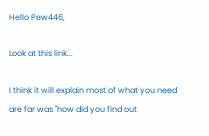Hello Pew446,

Look at this link...

I think it will explain most of what you need are far was "how did you find out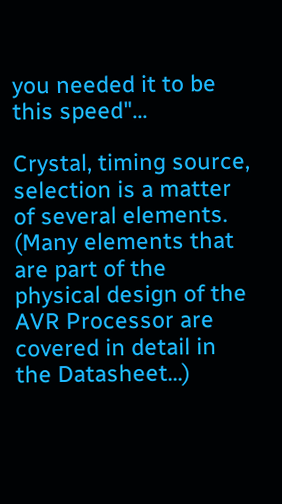you needed it to be this speed"...

Crystal, timing source, selection is a matter of several elements. (Many elements that are part of the physical design of the AVR Processor are covered in detail in the Datasheet...)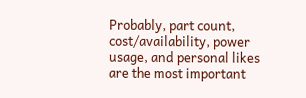Probably, part count, cost/availability, power usage, and personal likes are the most important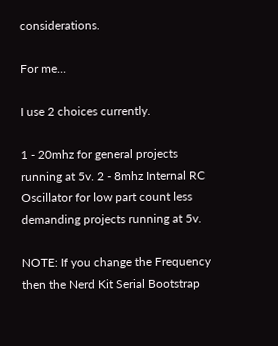considerations.

For me...

I use 2 choices currently.

1 - 20mhz for general projects running at 5v. 2 - 8mhz Internal RC Oscillator for low part count less demanding projects running at 5v.

NOTE: If you change the Frequency then the Nerd Kit Serial Bootstrap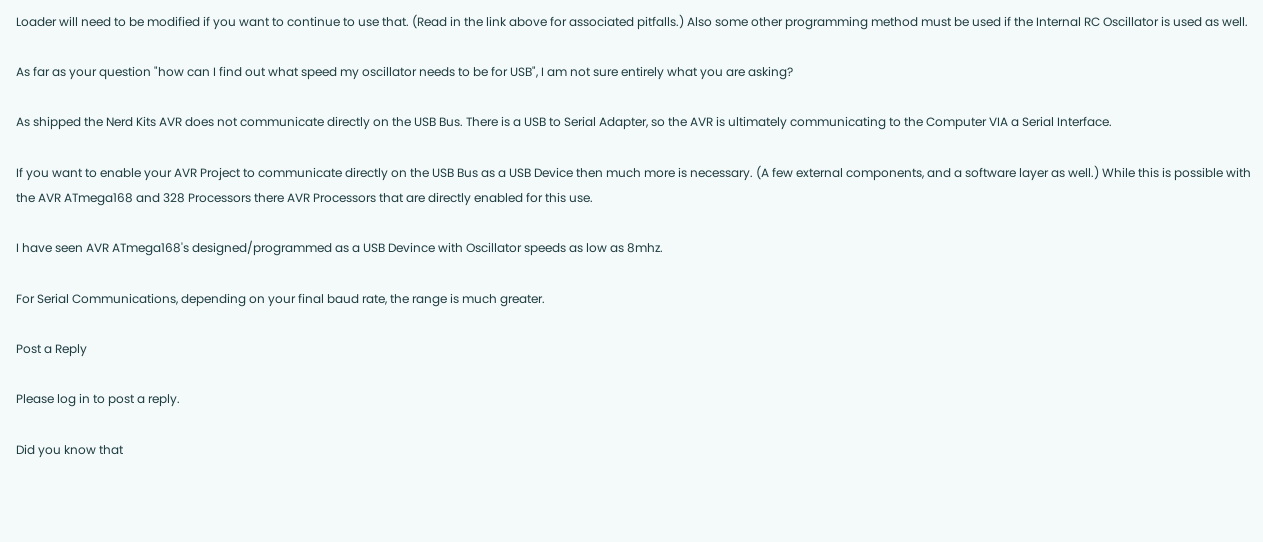Loader will need to be modified if you want to continue to use that. (Read in the link above for associated pitfalls.) Also some other programming method must be used if the Internal RC Oscillator is used as well.

As far as your question "how can I find out what speed my oscillator needs to be for USB", I am not sure entirely what you are asking?

As shipped the Nerd Kits AVR does not communicate directly on the USB Bus. There is a USB to Serial Adapter, so the AVR is ultimately communicating to the Computer VIA a Serial Interface.

If you want to enable your AVR Project to communicate directly on the USB Bus as a USB Device then much more is necessary. (A few external components, and a software layer as well.) While this is possible with the AVR ATmega168 and 328 Processors there AVR Processors that are directly enabled for this use.

I have seen AVR ATmega168's designed/programmed as a USB Devince with Oscillator speeds as low as 8mhz.

For Serial Communications, depending on your final baud rate, the range is much greater.

Post a Reply

Please log in to post a reply.

Did you know that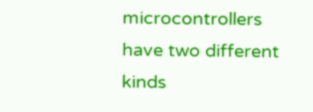microcontrollers have two different kinds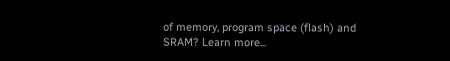of memory, program space (flash) and SRAM? Learn more...